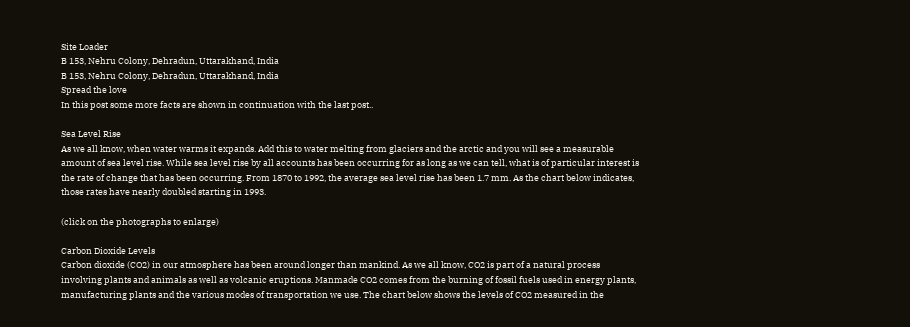Site Loader
B 153, Nehru Colony, Dehradun, Uttarakhand, India
B 153, Nehru Colony, Dehradun, Uttarakhand, India
Spread the love
In this post some more facts are shown in continuation with the last post..

Sea Level Rise
As we all know, when water warms it expands. Add this to water melting from glaciers and the arctic and you will see a measurable amount of sea level rise. While sea level rise by all accounts has been occurring for as long as we can tell, what is of particular interest is the rate of change that has been occurring. From 1870 to 1992, the average sea level rise has been 1.7 mm. As the chart below indicates, those rates have nearly doubled starting in 1993.

(click on the photographs to enlarge)

Carbon Dioxide Levels
Carbon dioxide (CO2) in our atmosphere has been around longer than mankind. As we all know, CO2 is part of a natural process involving plants and animals as well as volcanic eruptions. Manmade CO2 comes from the burning of fossil fuels used in energy plants, manufacturing plants and the various modes of transportation we use. The chart below shows the levels of CO2 measured in the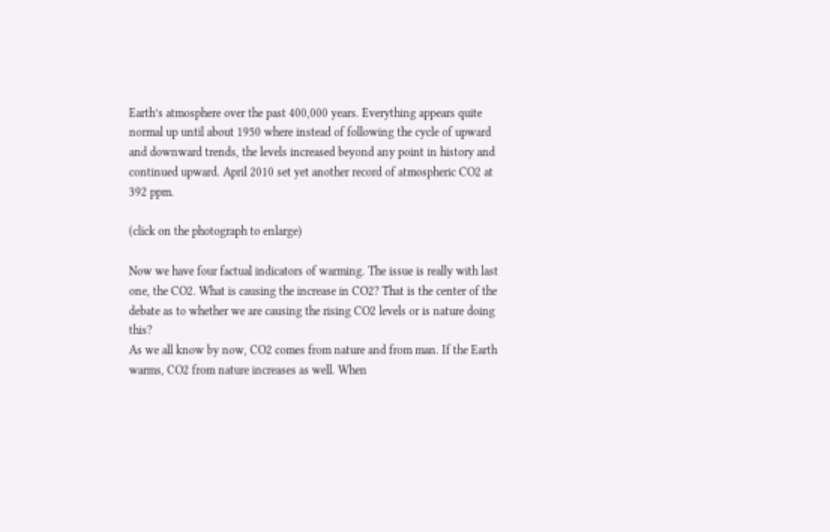Earth’s atmosphere over the past 400,000 years. Everything appears quite normal up until about 1950 where instead of following the cycle of upward and downward trends, the levels increased beyond any point in history and continued upward. April 2010 set yet another record of atmospheric CO2 at 392 ppm.

(click on the photograph to enlarge)

Now we have four factual indicators of warming. The issue is really with last one, the CO2. What is causing the increase in CO2? That is the center of the debate as to whether we are causing the rising CO2 levels or is nature doing this?
As we all know by now, CO2 comes from nature and from man. If the Earth warms, CO2 from nature increases as well. When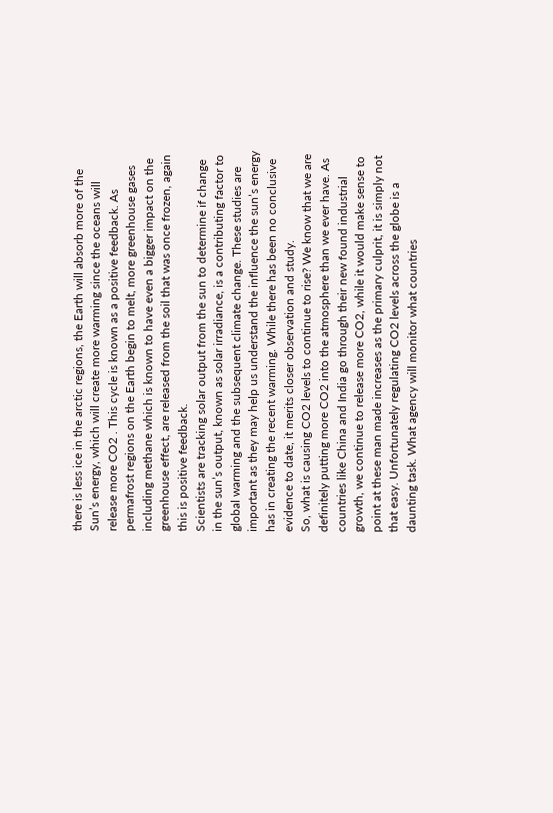there is less ice in the arctic regions, the Earth will absorb more of the Sun’s energy, which will create more warming since the oceans will release more CO2 . This cycle is known as a positive feedback. As permafrost regions on the Earth begin to melt, more greenhouse gases including methane which is known to have even a bigger impact on the greenhouse effect, are released from the soil that was once frozen, again this is positive feedback.
Scientists are tracking solar output from the sun to determine if change in the sun’s output, known as solar irradiance, is a contributing factor to global warming and the subsequent climate change. These studies are important as they may help us understand the influence the sun’s energy has in creating the recent warming. While there has been no conclusive evidence to date, it merits closer observation and study.
So, what is causing CO2 levels to continue to rise? We know that we are definitely putting more CO2 into the atmosphere than we ever have. As countries like China and India go through their new found industrial growth, we continue to release more CO2, while it would make sense to point at these man made increases as the primary culprit, it is simply not that easy. Unfortunately regulating CO2 levels across the globe is a daunting task. What agency will monitor what countries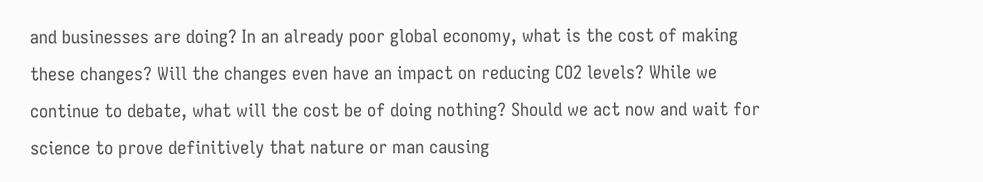and businesses are doing? In an already poor global economy, what is the cost of making these changes? Will the changes even have an impact on reducing CO2 levels? While we continue to debate, what will the cost be of doing nothing? Should we act now and wait for science to prove definitively that nature or man causing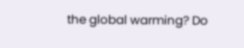the global warming? Do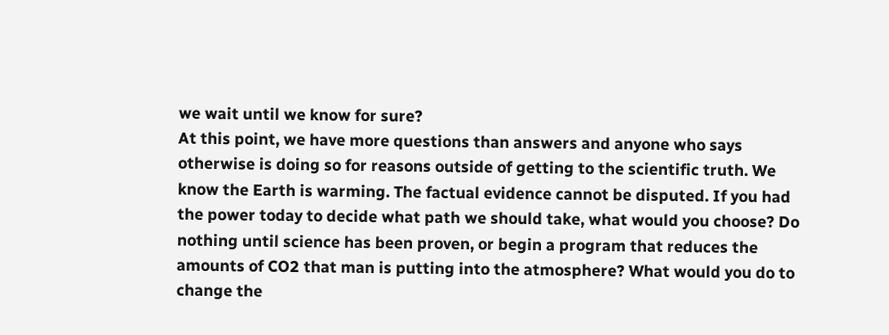we wait until we know for sure?
At this point, we have more questions than answers and anyone who says otherwise is doing so for reasons outside of getting to the scientific truth. We know the Earth is warming. The factual evidence cannot be disputed. If you had the power today to decide what path we should take, what would you choose? Do nothing until science has been proven, or begin a program that reduces the amounts of CO2 that man is putting into the atmosphere? What would you do to change the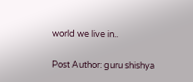world we live in..

Post Author: guru shishya